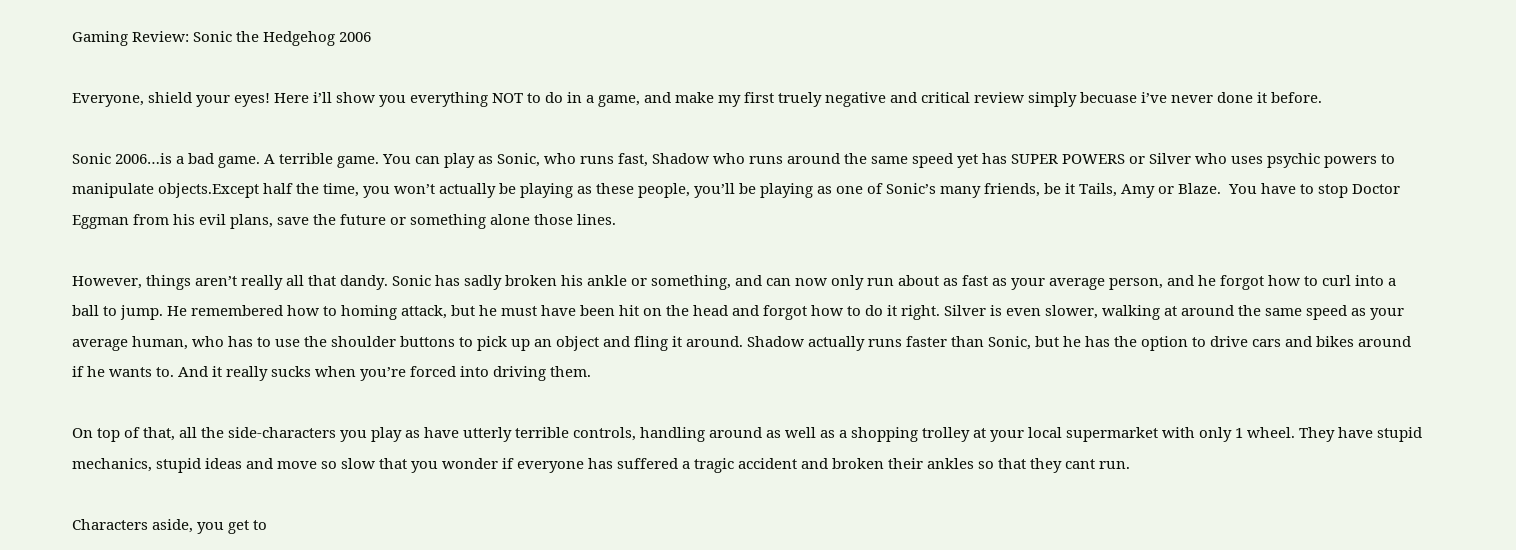Gaming Review: Sonic the Hedgehog 2006

Everyone, shield your eyes! Here i’ll show you everything NOT to do in a game, and make my first truely negative and critical review simply becuase i’ve never done it before.

Sonic 2006…is a bad game. A terrible game. You can play as Sonic, who runs fast, Shadow who runs around the same speed yet has SUPER POWERS or Silver who uses psychic powers to manipulate objects.Except half the time, you won’t actually be playing as these people, you’ll be playing as one of Sonic’s many friends, be it Tails, Amy or Blaze.  You have to stop Doctor Eggman from his evil plans, save the future or something alone those lines.

However, things aren’t really all that dandy. Sonic has sadly broken his ankle or something, and can now only run about as fast as your average person, and he forgot how to curl into a ball to jump. He remembered how to homing attack, but he must have been hit on the head and forgot how to do it right. Silver is even slower, walking at around the same speed as your average human, who has to use the shoulder buttons to pick up an object and fling it around. Shadow actually runs faster than Sonic, but he has the option to drive cars and bikes around if he wants to. And it really sucks when you’re forced into driving them.

On top of that, all the side-characters you play as have utterly terrible controls, handling around as well as a shopping trolley at your local supermarket with only 1 wheel. They have stupid mechanics, stupid ideas and move so slow that you wonder if everyone has suffered a tragic accident and broken their ankles so that they cant run.

Characters aside, you get to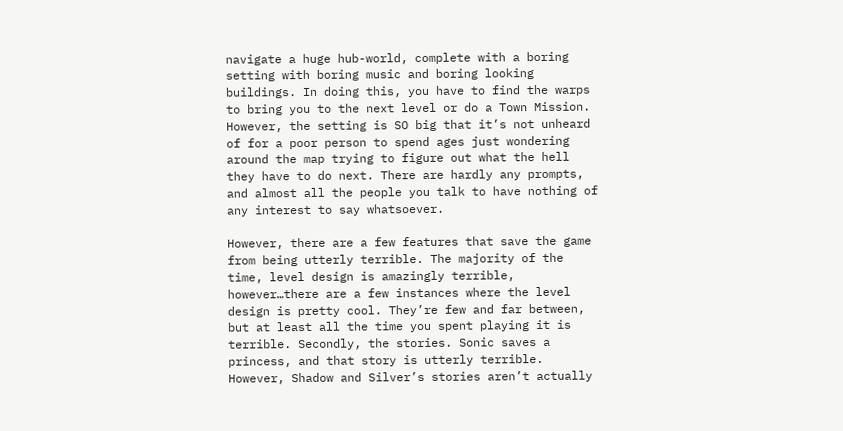navigate a huge hub-world, complete with a boring setting with boring music and boring looking buildings. In doing this, you have to find the warps to bring you to the next level or do a Town Mission. However, the setting is SO big that it’s not unheard of for a poor person to spend ages just wondering around the map trying to figure out what the hell they have to do next. There are hardly any prompts, and almost all the people you talk to have nothing of any interest to say whatsoever.

However, there are a few features that save the game from being utterly terrible. The majority of the time, level design is amazingly terrible, however…there are a few instances where the level design is pretty cool. They’re few and far between, but at least all the time you spent playing it is terrible. Secondly, the stories. Sonic saves a princess, and that story is utterly terrible. However, Shadow and Silver’s stories aren’t actually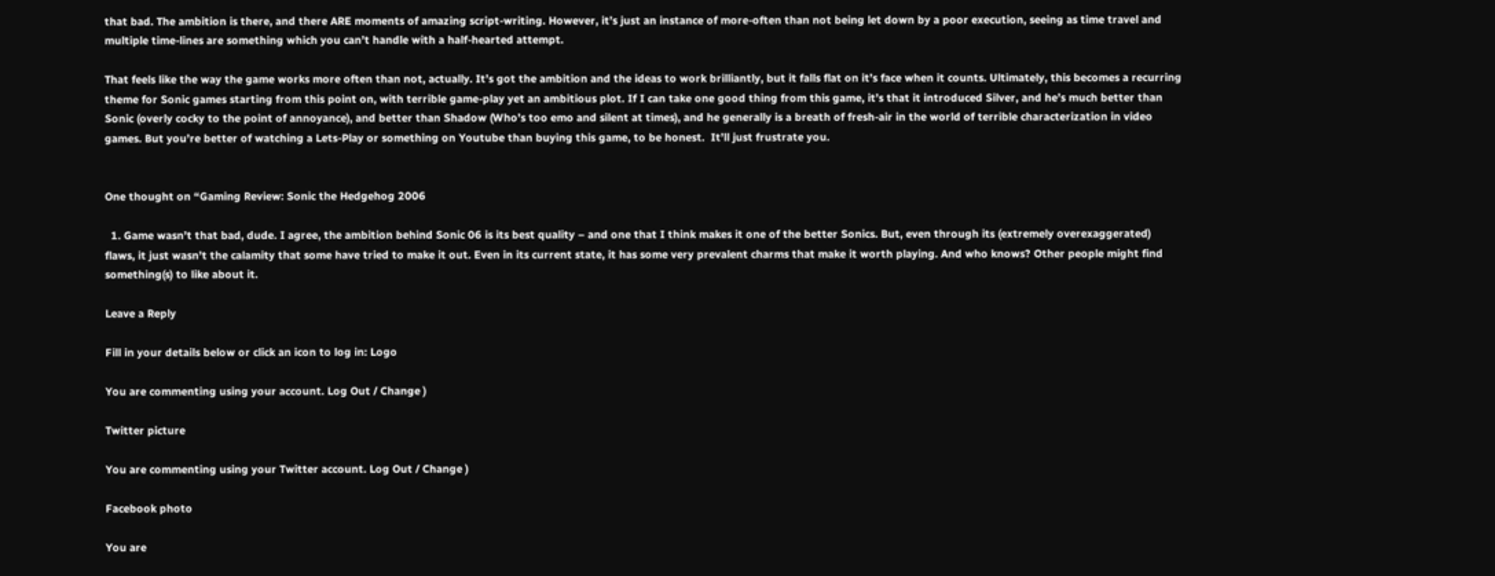that bad. The ambition is there, and there ARE moments of amazing script-writing. However, it’s just an instance of more-often than not being let down by a poor execution, seeing as time travel and multiple time-lines are something which you can’t handle with a half-hearted attempt.

That feels like the way the game works more often than not, actually. It’s got the ambition and the ideas to work brilliantly, but it falls flat on it’s face when it counts. Ultimately, this becomes a recurring theme for Sonic games starting from this point on, with terrible game-play yet an ambitious plot. If I can take one good thing from this game, it’s that it introduced Silver, and he’s much better than Sonic (overly cocky to the point of annoyance), and better than Shadow (Who’s too emo and silent at times), and he generally is a breath of fresh-air in the world of terrible characterization in video games. But you’re better of watching a Lets-Play or something on Youtube than buying this game, to be honest.  It’ll just frustrate you.


One thought on “Gaming Review: Sonic the Hedgehog 2006

  1. Game wasn’t that bad, dude. I agree, the ambition behind Sonic 06 is its best quality – and one that I think makes it one of the better Sonics. But, even through its (extremely overexaggerated) flaws, it just wasn’t the calamity that some have tried to make it out. Even in its current state, it has some very prevalent charms that make it worth playing. And who knows? Other people might find something(s) to like about it.

Leave a Reply

Fill in your details below or click an icon to log in: Logo

You are commenting using your account. Log Out / Change )

Twitter picture

You are commenting using your Twitter account. Log Out / Change )

Facebook photo

You are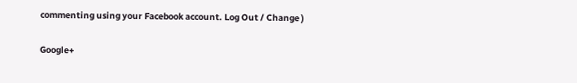commenting using your Facebook account. Log Out / Change )

Google+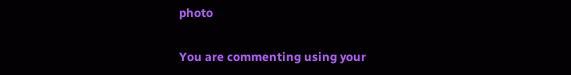photo

You are commenting using your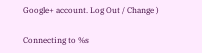Google+ account. Log Out / Change )

Connecting to %s